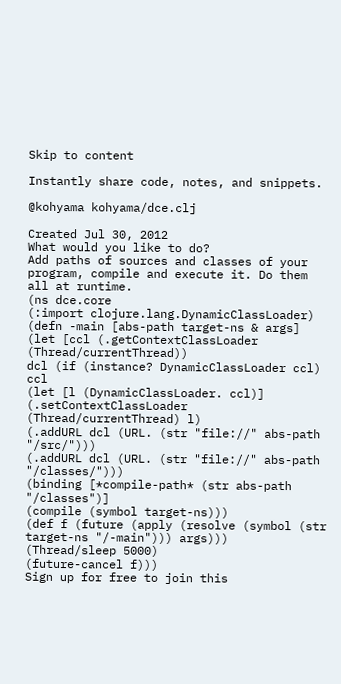Skip to content

Instantly share code, notes, and snippets.

@kohyama kohyama/dce.clj

Created Jul 30, 2012
What would you like to do?
Add paths of sources and classes of your program, compile and execute it. Do them all at runtime.
(ns dce.core
(:import clojure.lang.DynamicClassLoader)
(defn -main [abs-path target-ns & args]
(let [ccl (.getContextClassLoader (Thread/currentThread))
dcl (if (instance? DynamicClassLoader ccl) ccl
(let [l (DynamicClassLoader. ccl)]
(.setContextClassLoader (Thread/currentThread) l)
(.addURL dcl (URL. (str "file://" abs-path "/src/")))
(.addURL dcl (URL. (str "file://" abs-path "/classes/")))
(binding [*compile-path* (str abs-path "/classes")]
(compile (symbol target-ns)))
(def f (future (apply (resolve (symbol (str target-ns "/-main"))) args)))
(Thread/sleep 5000)
(future-cancel f)))
Sign up for free to join this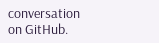conversation on GitHub.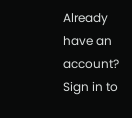Already have an account? Sign in to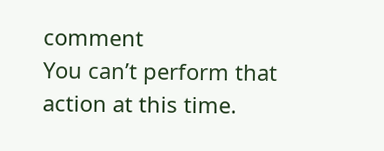comment
You can’t perform that action at this time.